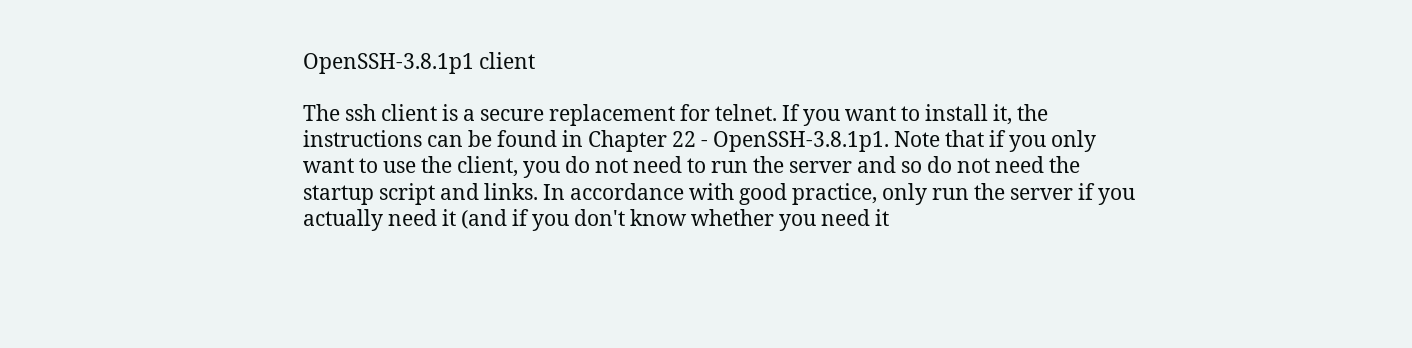OpenSSH-3.8.1p1 client

The ssh client is a secure replacement for telnet. If you want to install it, the instructions can be found in Chapter 22 - OpenSSH-3.8.1p1. Note that if you only want to use the client, you do not need to run the server and so do not need the startup script and links. In accordance with good practice, only run the server if you actually need it (and if you don't know whether you need it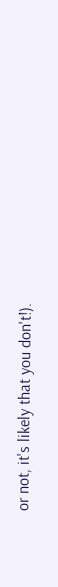or not, it's likely that you don't!).